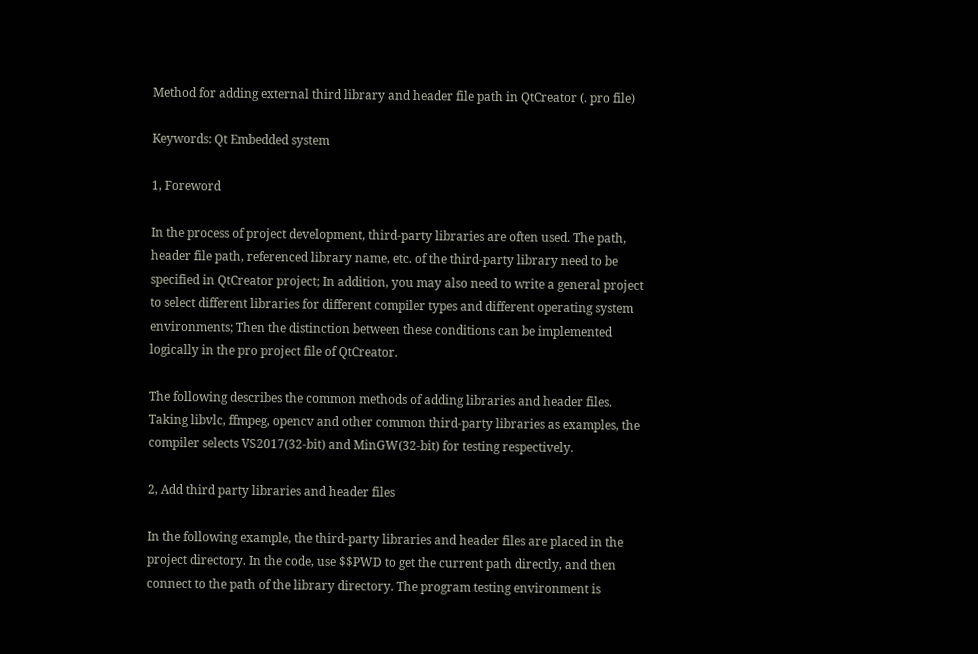Method for adding external third library and header file path in QtCreator (. pro file)

Keywords: Qt Embedded system

1, Foreword

In the process of project development, third-party libraries are often used. The path, header file path, referenced library name, etc. of the third-party library need to be specified in QtCreator project; In addition, you may also need to write a general project to select different libraries for different compiler types and different operating system environments; Then the distinction between these conditions can be implemented logically in the pro project file of QtCreator.

The following describes the common methods of adding libraries and header files. Taking libvlc, ffmpeg, opencv and other common third-party libraries as examples, the compiler selects VS2017(32-bit) and MinGW(32-bit) for testing respectively.

2, Add third party libraries and header files

In the following example, the third-party libraries and header files are placed in the project directory. In the code, use $$PWD to get the current path directly, and then connect to the path of the library directory. The program testing environment is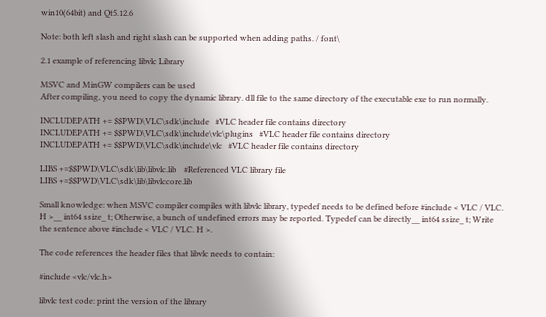win10(64bit) and Qt5.12.6

Note: both left slash and right slash can be supported when adding paths. / font\

2.1 example of referencing libvlc Library

MSVC and MinGW compilers can be used
After compiling, you need to copy the dynamic library. dll file to the same directory of the executable exe to run normally.

INCLUDEPATH += $$PWD\VLC\sdk\include   #VLC header file contains directory
INCLUDEPATH += $$PWD\VLC\sdk\include\vlc\plugins   #VLC header file contains directory
INCLUDEPATH += $$PWD\VLC\sdk\include\vlc   #VLC header file contains directory

LIBS +=$$PWD\VLC\sdk\lib\libvlc.lib    #Referenced VLC library file
LIBS +=$$PWD\VLC\sdk\lib\libvlccore.lib

Small knowledge: when MSVC compiler compiles with libvlc library, typedef needs to be defined before #include < VLC / VLC. H >__ int64 ssize_ t; Otherwise, a bunch of undefined errors may be reported. Typedef can be directly__ int64 ssize_ t; Write the sentence above #include < VLC / VLC. H >.

The code references the header files that libvlc needs to contain:

#include <vlc/vlc.h>

libvlc test code: print the version of the library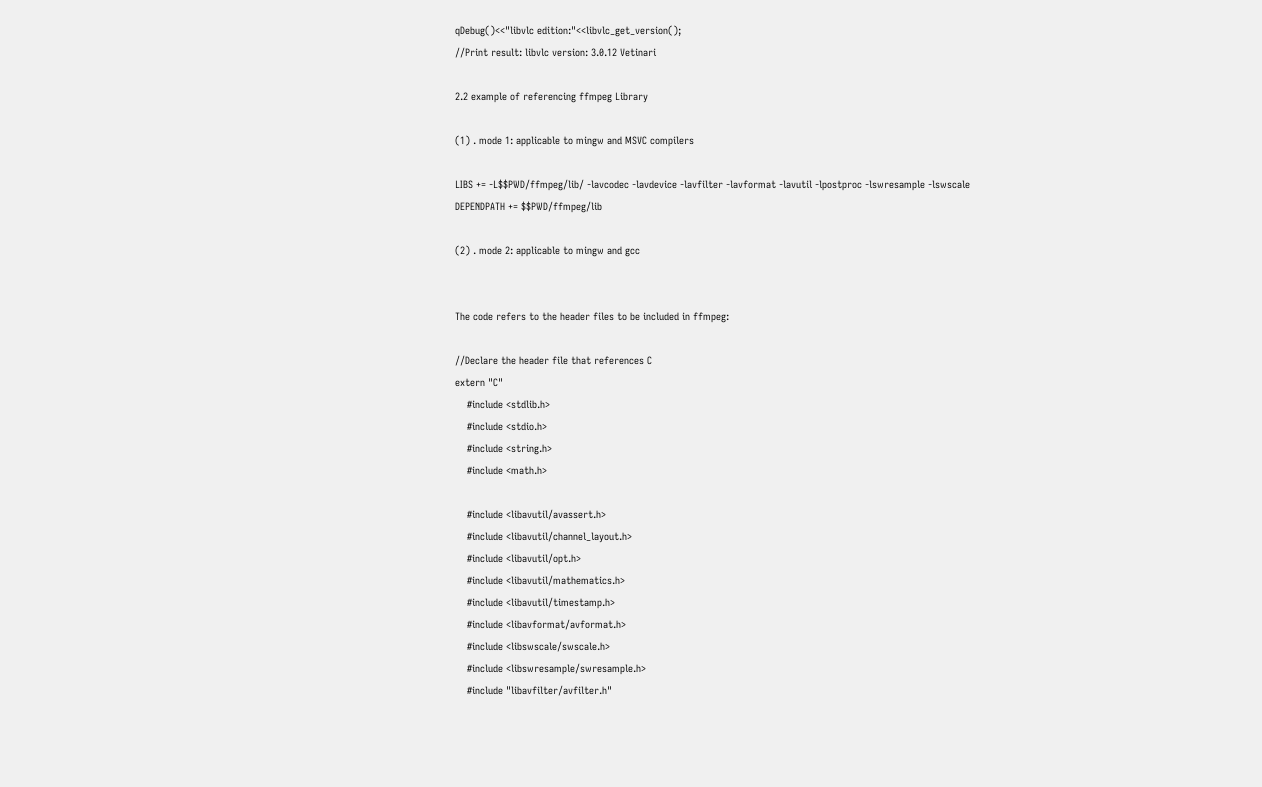qDebug()<<"libvlc edition:"<<libvlc_get_version();
//Print result: libvlc version: 3.0.12 Vetinari

2.2 example of referencing ffmpeg Library

(1) . mode 1: applicable to mingw and MSVC compilers

LIBS += -L$$PWD/ffmpeg/lib/ -lavcodec -lavdevice -lavfilter -lavformat -lavutil -lpostproc -lswresample -lswscale
DEPENDPATH += $$PWD/ffmpeg/lib

(2) . mode 2: applicable to mingw and gcc


The code refers to the header files to be included in ffmpeg:

//Declare the header file that references C
extern "C"
    #include <stdlib.h>
    #include <stdio.h>
    #include <string.h>
    #include <math.h>

    #include <libavutil/avassert.h>
    #include <libavutil/channel_layout.h>
    #include <libavutil/opt.h>
    #include <libavutil/mathematics.h>
    #include <libavutil/timestamp.h>
    #include <libavformat/avformat.h>
    #include <libswscale/swscale.h>
    #include <libswresample/swresample.h>
    #include "libavfilter/avfilter.h"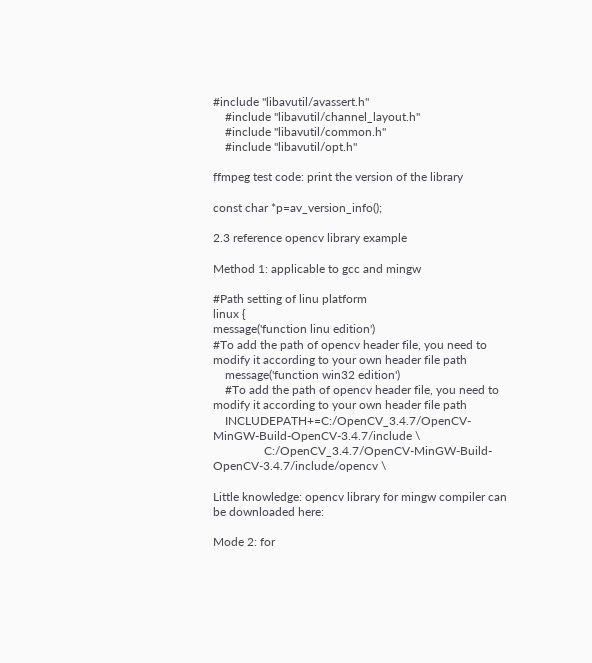#include "libavutil/avassert.h"
    #include "libavutil/channel_layout.h"
    #include "libavutil/common.h"
    #include "libavutil/opt.h"

ffmpeg test code: print the version of the library

const char *p=av_version_info();

2.3 reference opencv library example

Method 1: applicable to gcc and mingw

#Path setting of linu platform
linux {
message('function linu edition')
#To add the path of opencv header file, you need to modify it according to your own header file path
    message('function win32 edition')
    #To add the path of opencv header file, you need to modify it according to your own header file path
    INCLUDEPATH+=C:/OpenCV_3.4.7/OpenCV-MinGW-Build-OpenCV-3.4.7/include \
                 C:/OpenCV_3.4.7/OpenCV-MinGW-Build-OpenCV-3.4.7/include/opencv \

Little knowledge: opencv library for mingw compiler can be downloaded here:

Mode 2: for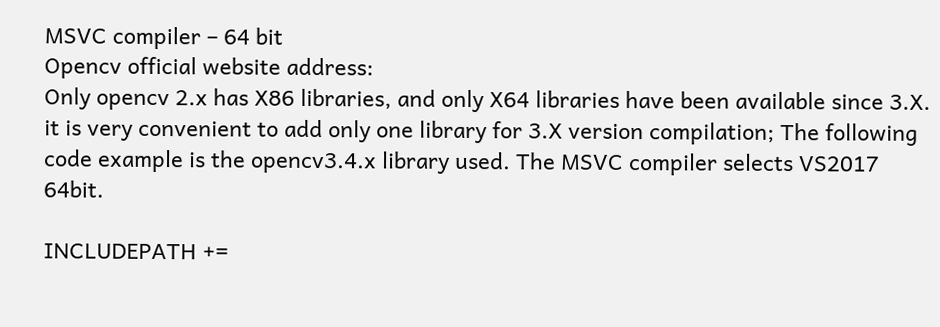MSVC compiler – 64 bit
Opencv official website address:
Only opencv 2.x has X86 libraries, and only X64 libraries have been available since 3.X. it is very convenient to add only one library for 3.X version compilation; The following code example is the opencv3.4.x library used. The MSVC compiler selects VS2017 64bit.

INCLUDEPATH +=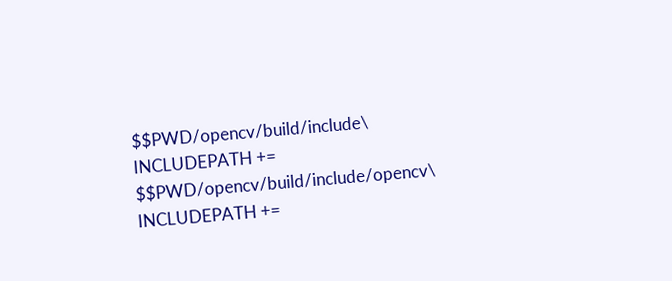$$PWD/opencv/build/include\
INCLUDEPATH += $$PWD/opencv/build/include/opencv\
INCLUDEPATH +=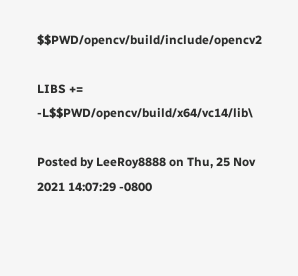$$PWD/opencv/build/include/opencv2

LIBS += -L$$PWD/opencv/build/x64/vc14/lib\

Posted by LeeRoy8888 on Thu, 25 Nov 2021 14:07:29 -0800